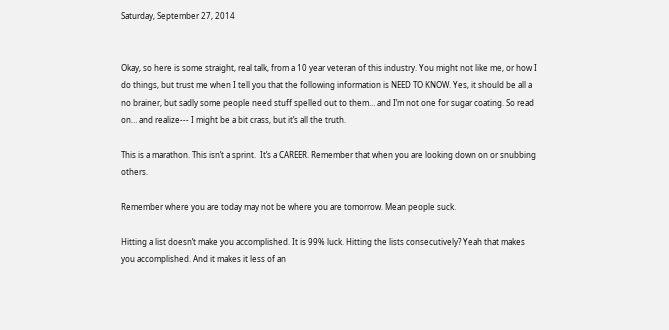Saturday, September 27, 2014


Okay, so here is some straight, real talk, from a 10 year veteran of this industry. You might not like me, or how I do things, but trust me when I tell you that the following information is NEED TO KNOW. Yes, it should be all a no brainer, but sadly some people need stuff spelled out to them… and I’m not one for sugar coating. So read on… and realize--- I might be a bit crass, but it’s all the truth.

This is a marathon. This isn’t a sprint.  It’s a CAREER. Remember that when you are looking down on or snubbing others.

Remember where you are today may not be where you are tomorrow. Mean people suck.

Hitting a list doesn’t make you accomplished. It is 99% luck. Hitting the lists consecutively? Yeah that makes you accomplished. And it makes it less of an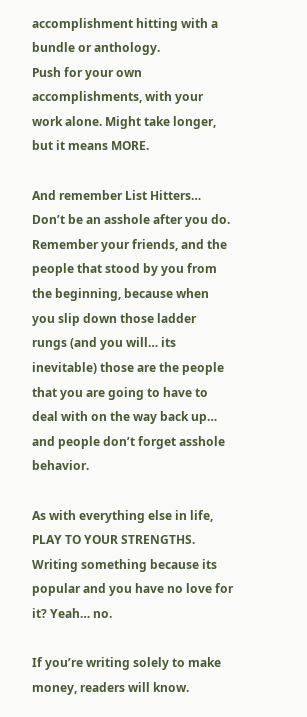accomplishment hitting with a bundle or anthology.
Push for your own accomplishments, with your work alone. Might take longer, but it means MORE.

And remember List Hitters… Don’t be an asshole after you do. Remember your friends, and the people that stood by you from the beginning, because when you slip down those ladder rungs (and you will… its inevitable) those are the people that you are going to have to deal with on the way back up… and people don’t forget asshole behavior.

As with everything else in life, PLAY TO YOUR STRENGTHS. Writing something because its popular and you have no love for it? Yeah… no.

If you’re writing solely to make money, readers will know.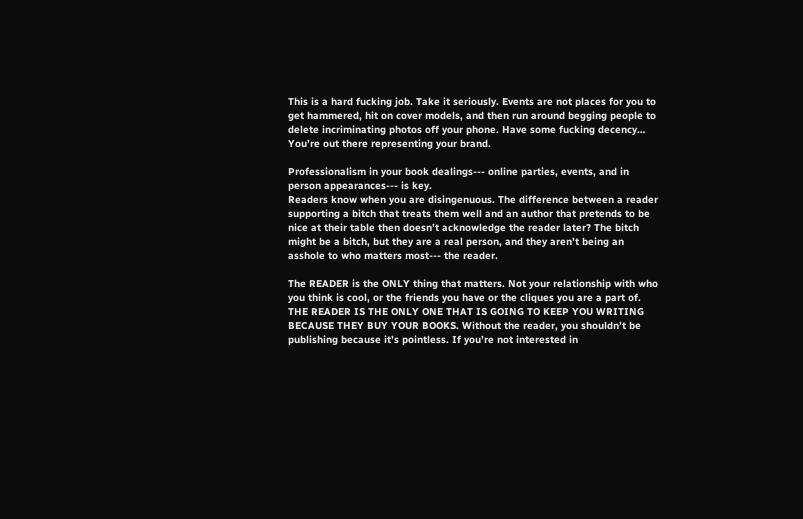This is a hard fucking job. Take it seriously. Events are not places for you to get hammered, hit on cover models, and then run around begging people to delete incriminating photos off your phone. Have some fucking decency… You’re out there representing your brand.

Professionalism in your book dealings--- online parties, events, and in person appearances--- is key.
Readers know when you are disingenuous. The difference between a reader supporting a bitch that treats them well and an author that pretends to be nice at their table then doesn’t acknowledge the reader later? The bitch might be a bitch, but they are a real person, and they aren’t being an asshole to who matters most--- the reader.

The READER is the ONLY thing that matters. Not your relationship with who you think is cool, or the friends you have or the cliques you are a part of. THE READER IS THE ONLY ONE THAT IS GOING TO KEEP YOU WRITING BECAUSE THEY BUY YOUR BOOKS. Without the reader, you shouldn’t be publishing because it’s pointless. If you’re not interested in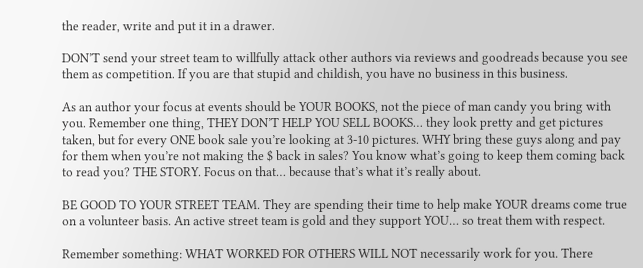the reader, write and put it in a drawer.

DON’T send your street team to willfully attack other authors via reviews and goodreads because you see them as competition. If you are that stupid and childish, you have no business in this business.

As an author your focus at events should be YOUR BOOKS, not the piece of man candy you bring with you. Remember one thing, THEY DON’T HELP YOU SELL BOOKS… they look pretty and get pictures taken, but for every ONE book sale you’re looking at 3-10 pictures. WHY bring these guys along and pay for them when you’re not making the $ back in sales? You know what’s going to keep them coming back to read you? THE STORY. Focus on that… because that’s what it’s really about.

BE GOOD TO YOUR STREET TEAM. They are spending their time to help make YOUR dreams come true on a volunteer basis. An active street team is gold and they support YOU… so treat them with respect.

Remember something: WHAT WORKED FOR OTHERS WILL NOT necessarily work for you. There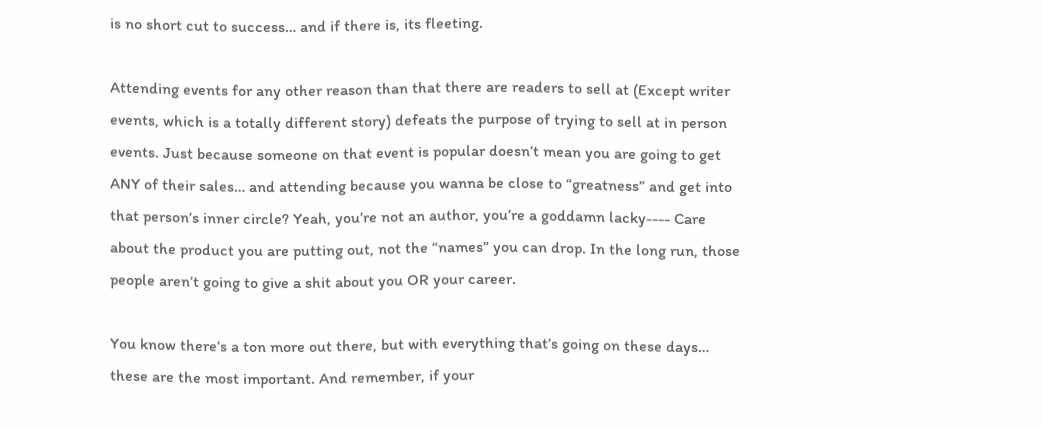is no short cut to success… and if there is, its fleeting.

Attending events for any other reason than that there are readers to sell at (Except writer events, which is a totally different story) defeats the purpose of trying to sell at in person events. Just because someone on that event is popular doesn’t mean you are going to get ANY of their sales… and attending because you wanna be close to “greatness” and get into that person’s inner circle? Yeah, you’re not an author, you’re a goddamn lacky---- Care about the product you are putting out, not the “names” you can drop. In the long run, those people aren’t going to give a shit about you OR your career.

You know there’s a ton more out there, but with everything that’s going on these days… these are the most important. And remember, if your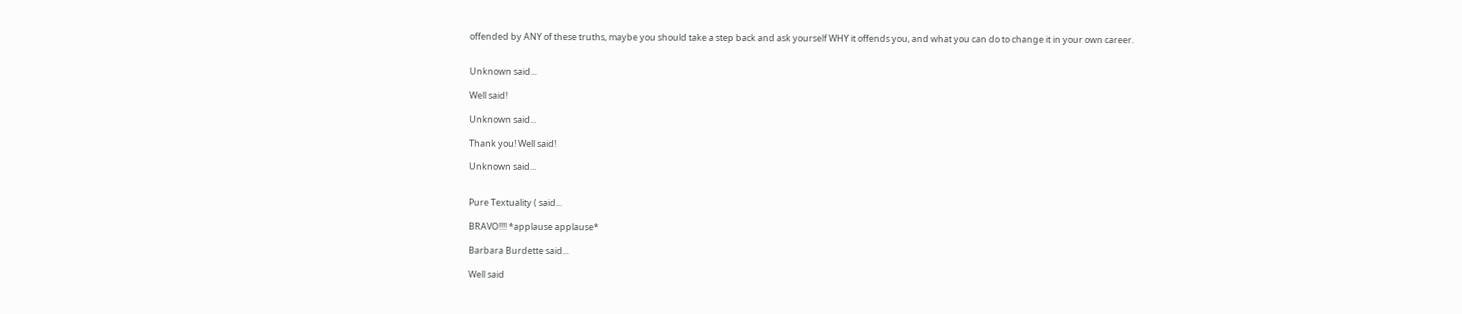offended by ANY of these truths, maybe you should take a step back and ask yourself WHY it offends you, and what you can do to change it in your own career.


Unknown said...

Well said!

Unknown said...

Thank you! Well said!

Unknown said...


Pure Textuality ( said...

BRAVO!!!! *applause applause*

Barbara Burdette said...

Well said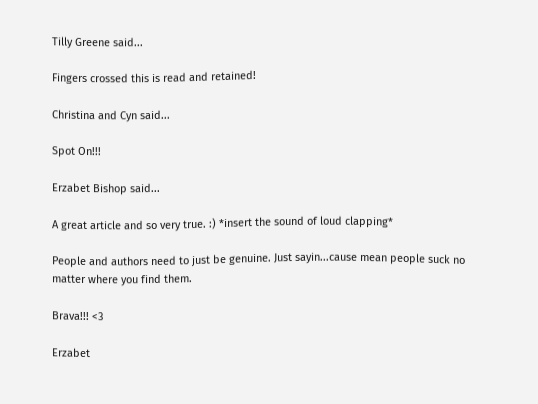Tilly Greene said...

Fingers crossed this is read and retained!

Christina and Cyn said...

Spot On!!!

Erzabet Bishop said...

A great article and so very true. :) *insert the sound of loud clapping*

People and authors need to just be genuine. Just sayin...cause mean people suck no matter where you find them.

Brava!!! <3

Erzabet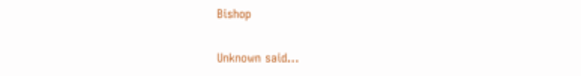Bishop

Unknown said...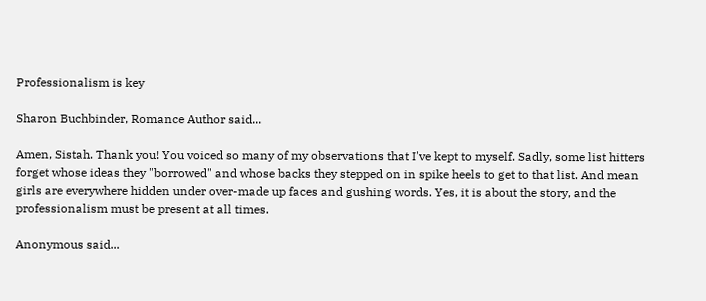Professionalism is key

Sharon Buchbinder, Romance Author said...

Amen, Sistah. Thank you! You voiced so many of my observations that I've kept to myself. Sadly, some list hitters forget whose ideas they "borrowed" and whose backs they stepped on in spike heels to get to that list. And mean girls are everywhere hidden under over-made up faces and gushing words. Yes, it is about the story, and the professionalism must be present at all times.

Anonymous said...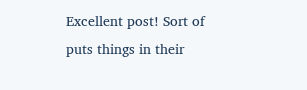Excellent post! Sort of puts things in their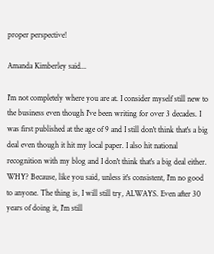proper perspective!

Amanda Kimberley said...

I'm not completely where you are at. I consider myself still new to the business even though I've been writing for over 3 decades. I was first published at the age of 9 and I still don't think that's a big deal even though it hit my local paper. I also hit national recognition with my blog and I don't think that's a big deal either. WHY? Because, like you said, unless it's consistent, I'm no good to anyone. The thing is, I will still try, ALWAYS. Even after 30 years of doing it, I'm still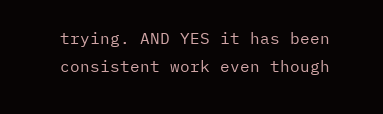trying. AND YES it has been consistent work even though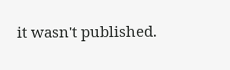it wasn't published.